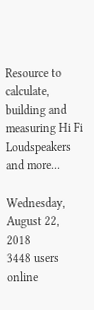Resource to calculate, building and measuring Hi Fi Loudspeakers and more...

Wednesday, August 22, 2018
3448 users online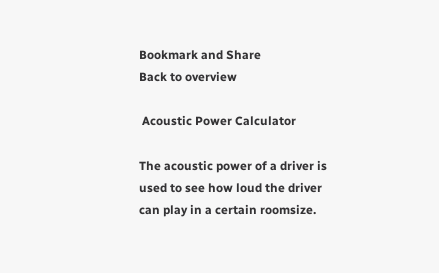Bookmark and Share
Back to overview

 Acoustic Power Calculator

The acoustic power of a driver is used to see how loud the driver can play in a certain roomsize.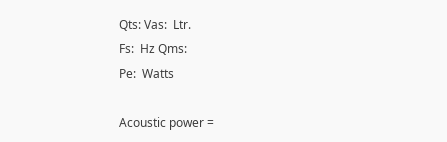Qts: Vas:  Ltr.
Fs:  Hz Qms:
Pe:  Watts

Acoustic power =